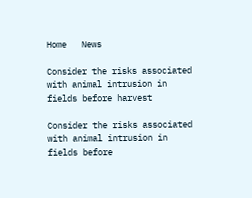Home   News

Consider the risks associated with animal intrusion in fields before harvest

Consider the risks associated with animal intrusion in fields before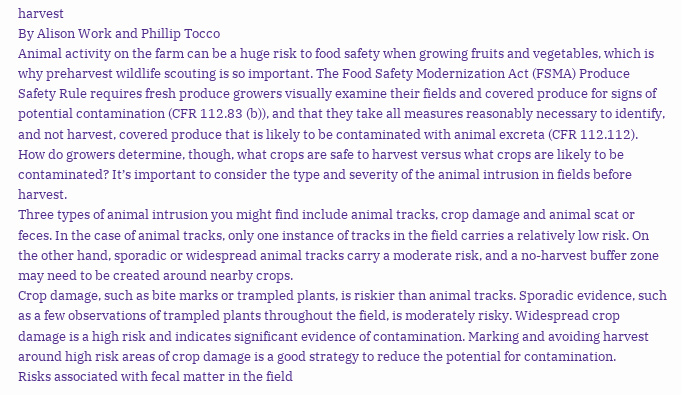harvest
By Alison Work and Phillip Tocco
Animal activity on the farm can be a huge risk to food safety when growing fruits and vegetables, which is why preharvest wildlife scouting is so important. The Food Safety Modernization Act (FSMA) Produce Safety Rule requires fresh produce growers visually examine their fields and covered produce for signs of potential contamination (CFR 112.83 (b)), and that they take all measures reasonably necessary to identify, and not harvest, covered produce that is likely to be contaminated with animal excreta (CFR 112.112).
How do growers determine, though, what crops are safe to harvest versus what crops are likely to be contaminated? It’s important to consider the type and severity of the animal intrusion in fields before harvest.
Three types of animal intrusion you might find include animal tracks, crop damage and animal scat or feces. In the case of animal tracks, only one instance of tracks in the field carries a relatively low risk. On the other hand, sporadic or widespread animal tracks carry a moderate risk, and a no-harvest buffer zone may need to be created around nearby crops.
Crop damage, such as bite marks or trampled plants, is riskier than animal tracks. Sporadic evidence, such as a few observations of trampled plants throughout the field, is moderately risky. Widespread crop damage is a high risk and indicates significant evidence of contamination. Marking and avoiding harvest around high risk areas of crop damage is a good strategy to reduce the potential for contamination.
Risks associated with fecal matter in the field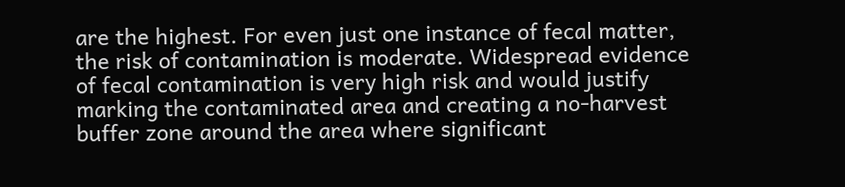are the highest. For even just one instance of fecal matter, the risk of contamination is moderate. Widespread evidence of fecal contamination is very high risk and would justify marking the contaminated area and creating a no-harvest buffer zone around the area where significant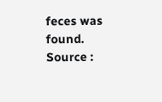feces was found.
Source :